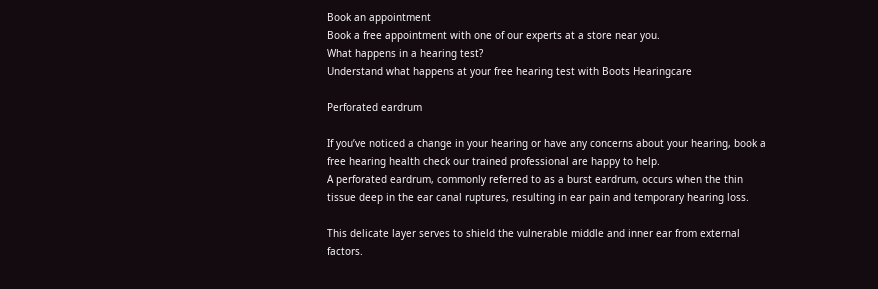Book an appointment
Book a free appointment with one of our experts at a store near you.
What happens in a hearing test?
Understand what happens at your free hearing test with Boots Hearingcare

Perforated eardrum

If you’ve noticed a change in your hearing or have any concerns about your hearing, book a free hearing health check our trained professional are happy to help.
A perforated eardrum, commonly referred to as a burst eardrum, occurs when the thin tissue deep in the ear canal ruptures, resulting in ear pain and temporary hearing loss.

This delicate layer serves to shield the vulnerable middle and inner ear from external factors.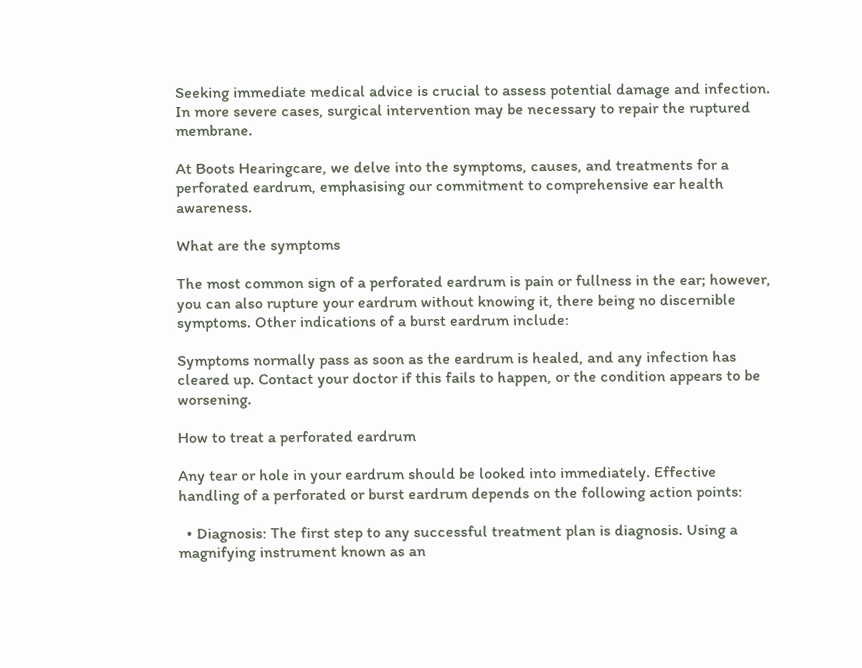Seeking immediate medical advice is crucial to assess potential damage and infection. In more severe cases, surgical intervention may be necessary to repair the ruptured membrane.

At Boots Hearingcare, we delve into the symptoms, causes, and treatments for a perforated eardrum, emphasising our commitment to comprehensive ear health awareness.

What are the symptoms

The most common sign of a perforated eardrum is pain or fullness in the ear; however, you can also rupture your eardrum without knowing it, there being no discernible symptoms. Other indications of a burst eardrum include:

Symptoms normally pass as soon as the eardrum is healed, and any infection has cleared up. Contact your doctor if this fails to happen, or the condition appears to be worsening.

How to treat a perforated eardrum

Any tear or hole in your eardrum should be looked into immediately. Effective handling of a perforated or burst eardrum depends on the following action points:

  • Diagnosis: The first step to any successful treatment plan is diagnosis. Using a magnifying instrument known as an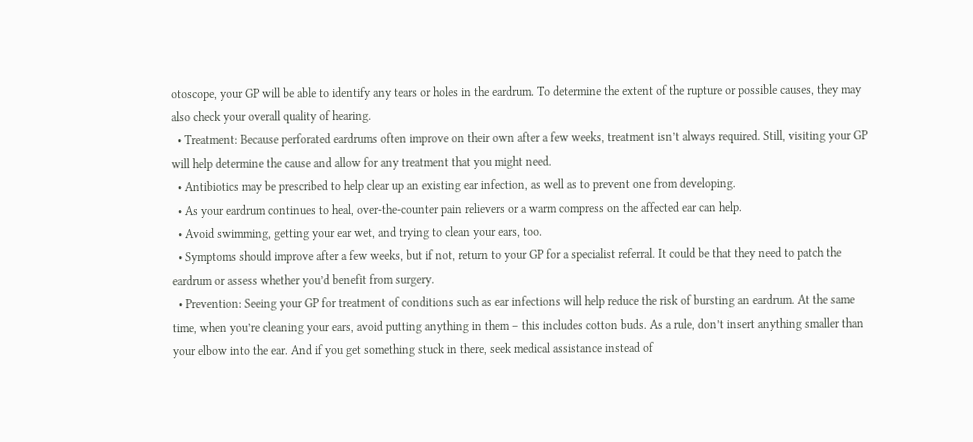otoscope, your GP will be able to identify any tears or holes in the eardrum. To determine the extent of the rupture or possible causes, they may also check your overall quality of hearing.
  • Treatment: Because perforated eardrums often improve on their own after a few weeks, treatment isn’t always required. Still, visiting your GP will help determine the cause and allow for any treatment that you might need.
  • Antibiotics may be prescribed to help clear up an existing ear infection, as well as to prevent one from developing.
  • As your eardrum continues to heal, over-the-counter pain relievers or a warm compress on the affected ear can help.
  • Avoid swimming, getting your ear wet, and trying to clean your ears, too.
  • Symptoms should improve after a few weeks, but if not, return to your GP for a specialist referral. It could be that they need to patch the eardrum or assess whether you’d benefit from surgery.
  • Prevention: Seeing your GP for treatment of conditions such as ear infections will help reduce the risk of bursting an eardrum. At the same time, when you’re cleaning your ears, avoid putting anything in them – this includes cotton buds. As a rule, don’t insert anything smaller than your elbow into the ear. And if you get something stuck in there, seek medical assistance instead of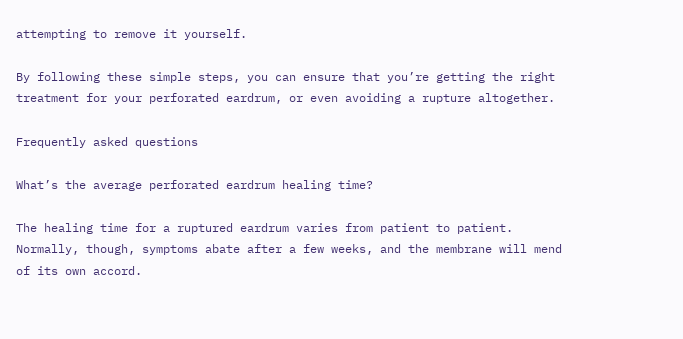attempting to remove it yourself.

By following these simple steps, you can ensure that you’re getting the right treatment for your perforated eardrum, or even avoiding a rupture altogether.

Frequently asked questions

What’s the average perforated eardrum healing time?

The healing time for a ruptured eardrum varies from patient to patient. Normally, though, symptoms abate after a few weeks, and the membrane will mend of its own accord.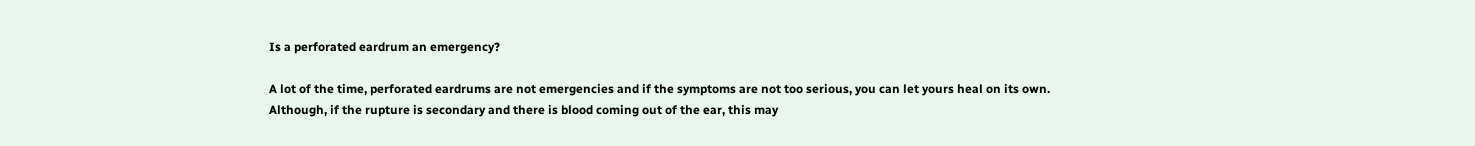Is a perforated eardrum an emergency?

A lot of the time, perforated eardrums are not emergencies and if the symptoms are not too serious, you can let yours heal on its own. Although, if the rupture is secondary and there is blood coming out of the ear, this may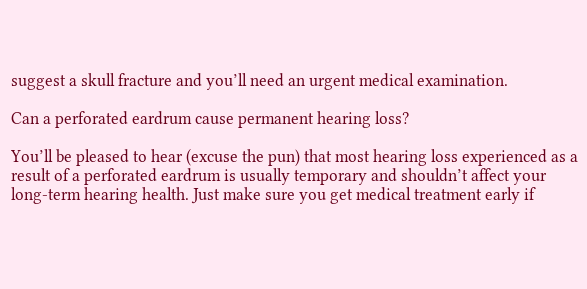suggest a skull fracture and you’ll need an urgent medical examination.

Can a perforated eardrum cause permanent hearing loss?

You’ll be pleased to hear (excuse the pun) that most hearing loss experienced as a result of a perforated eardrum is usually temporary and shouldn’t affect your long-term hearing health. Just make sure you get medical treatment early if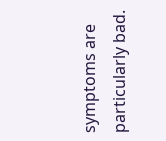symptoms are particularly bad.